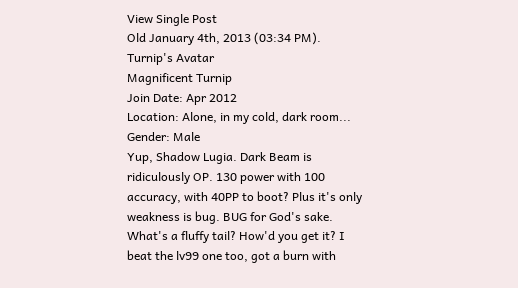View Single Post
Old January 4th, 2013 (03:34 PM).
Turnip's Avatar
Magnificent Turnip
Join Date: Apr 2012
Location: Alone, in my cold, dark room...
Gender: Male
Yup, Shadow Lugia. Dark Beam is ridiculously OP. 130 power with 100 accuracy, with 40PP to boot? Plus it's only weakness is bug. BUG for God's sake.
What's a fluffy tail? How'd you get it? I beat the lv99 one too, got a burn with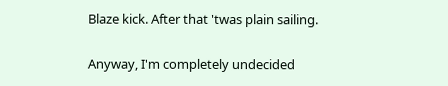Blaze kick. After that 'twas plain sailing.

Anyway, I'm completely undecided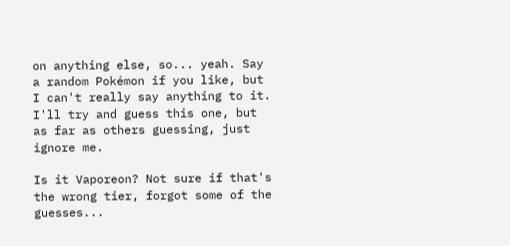on anything else, so... yeah. Say a random Pokémon if you like, but I can't really say anything to it. I'll try and guess this one, but as far as others guessing, just ignore me.

Is it Vaporeon? Not sure if that's the wrong tier, forgot some of the guesses...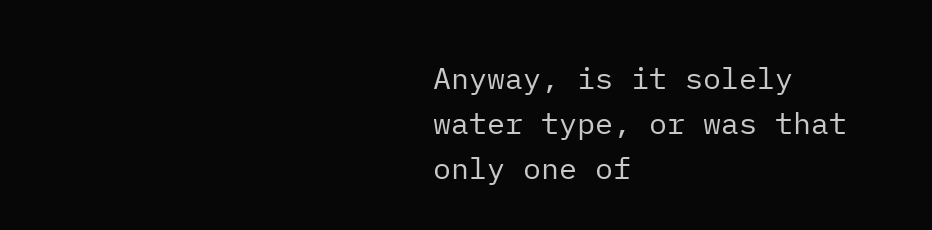Anyway, is it solely water type, or was that only one of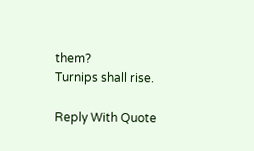them?
Turnips shall rise.

Reply With Quote